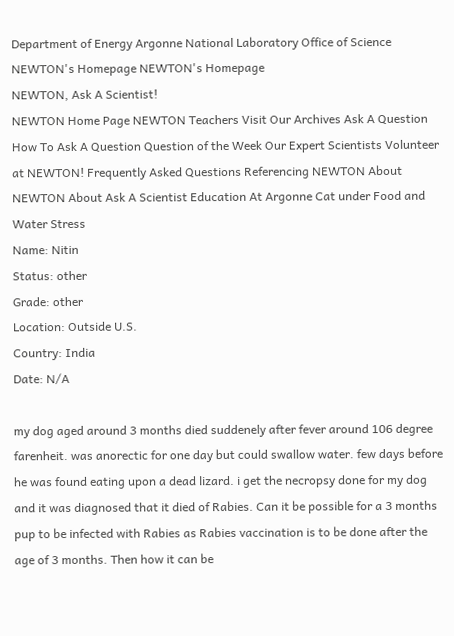Department of Energy Argonne National Laboratory Office of Science NEWTON's Homepage NEWTON's Homepage
NEWTON, Ask A Scientist!
NEWTON Home Page NEWTON Teachers Visit Our Archives Ask A Question How To Ask A Question Question of the Week Our Expert Scientists Volunteer at NEWTON! Frequently Asked Questions Referencing NEWTON About NEWTON About Ask A Scientist Education At Argonne Cat under Food and Water Stress
Name: Nitin
Status: other
Grade: other
Location: Outside U.S.
Country: India
Date: N/A

my dog aged around 3 months died suddenely after fever around 106 degree farenheit. was anorectic for one day but could swallow water. few days before he was found eating upon a dead lizard. i get the necropsy done for my dog and it was diagnosed that it died of Rabies. Can it be possible for a 3 months pup to be infected with Rabies as Rabies vaccination is to be done after the age of 3 months. Then how it can be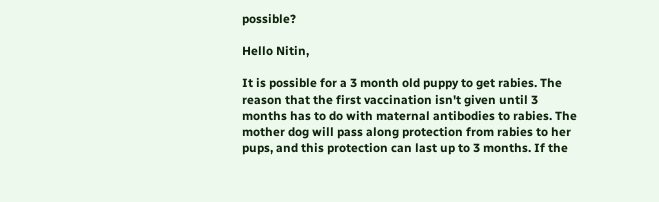possible?

Hello Nitin,

It is possible for a 3 month old puppy to get rabies. The reason that the first vaccination isn't given until 3 months has to do with maternal antibodies to rabies. The mother dog will pass along protection from rabies to her pups, and this protection can last up to 3 months. If the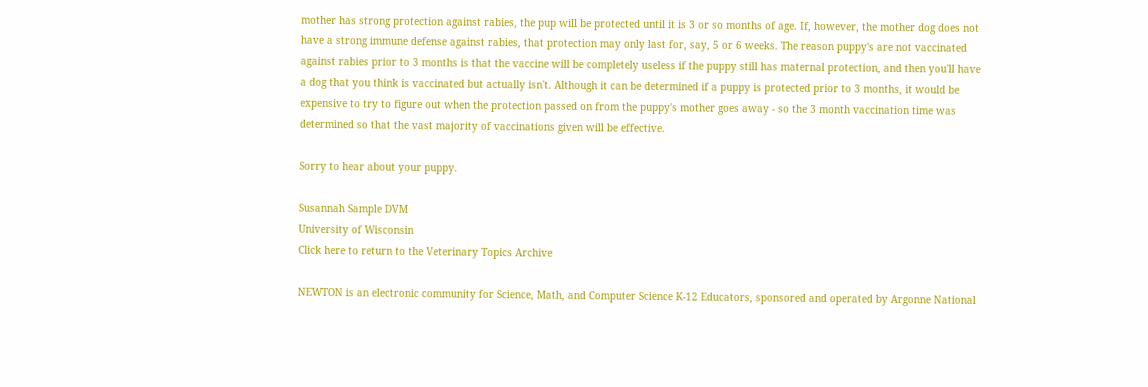mother has strong protection against rabies, the pup will be protected until it is 3 or so months of age. If, however, the mother dog does not have a strong immune defense against rabies, that protection may only last for, say, 5 or 6 weeks. The reason puppy's are not vaccinated against rabies prior to 3 months is that the vaccine will be completely useless if the puppy still has maternal protection, and then you'll have a dog that you think is vaccinated but actually isn't. Although it can be determined if a puppy is protected prior to 3 months, it would be expensive to try to figure out when the protection passed on from the puppy's mother goes away - so the 3 month vaccination time was determined so that the vast majority of vaccinations given will be effective.

Sorry to hear about your puppy.

Susannah Sample DVM
University of Wisconsin
Click here to return to the Veterinary Topics Archive

NEWTON is an electronic community for Science, Math, and Computer Science K-12 Educators, sponsored and operated by Argonne National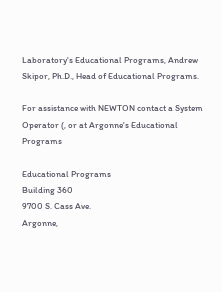Laboratory's Educational Programs, Andrew Skipor, Ph.D., Head of Educational Programs.

For assistance with NEWTON contact a System Operator (, or at Argonne's Educational Programs

Educational Programs
Building 360
9700 S. Cass Ave.
Argonne,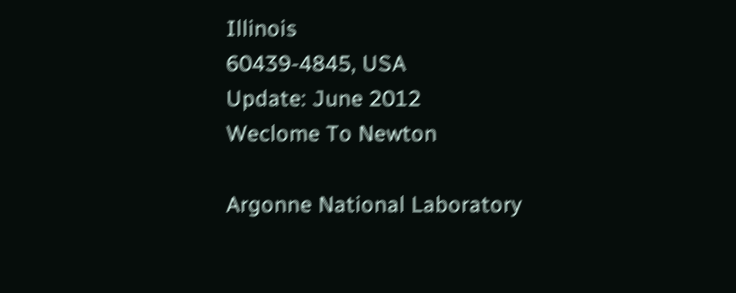Illinois
60439-4845, USA
Update: June 2012
Weclome To Newton

Argonne National Laboratory